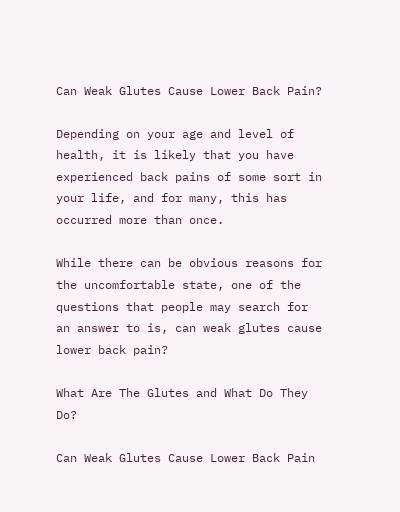Can Weak Glutes Cause Lower Back Pain?

Depending on your age and level of health, it is likely that you have experienced back pains of some sort in your life, and for many, this has occurred more than once.

While there can be obvious reasons for the uncomfortable state, one of the questions that people may search for an answer to is, can weak glutes cause lower back pain?

What Are The Glutes and What Do They Do?

Can Weak Glutes Cause Lower Back Pain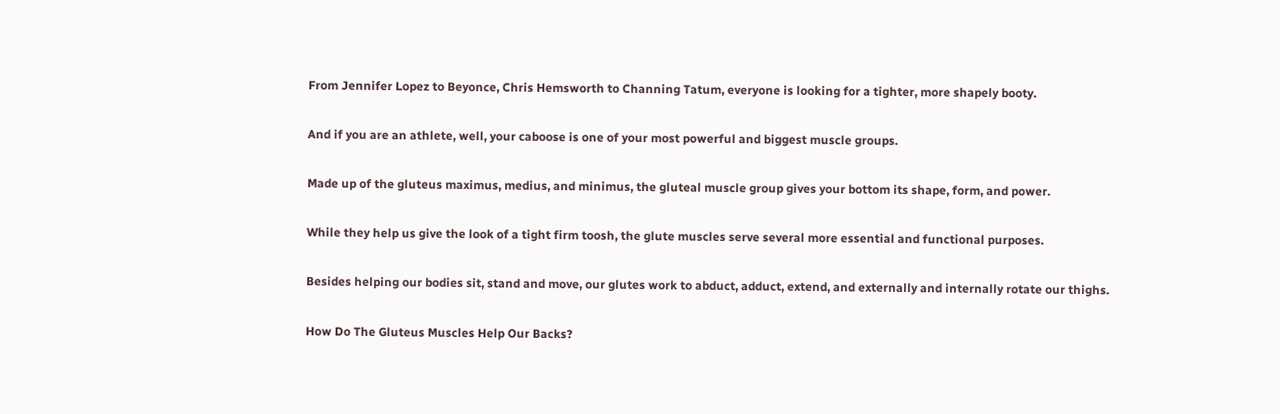From Jennifer Lopez to Beyonce, Chris Hemsworth to Channing Tatum, everyone is looking for a tighter, more shapely booty.

And if you are an athlete, well, your caboose is one of your most powerful and biggest muscle groups.

Made up of the gluteus maximus, medius, and minimus, the gluteal muscle group gives your bottom its shape, form, and power.

While they help us give the look of a tight firm toosh, the glute muscles serve several more essential and functional purposes.

Besides helping our bodies sit, stand and move, our glutes work to abduct, adduct, extend, and externally and internally rotate our thighs.

How Do The Gluteus Muscles Help Our Backs?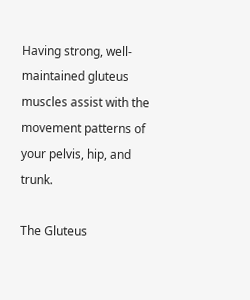Having strong, well-maintained gluteus muscles assist with the movement patterns of your pelvis, hip, and trunk.

The Gluteus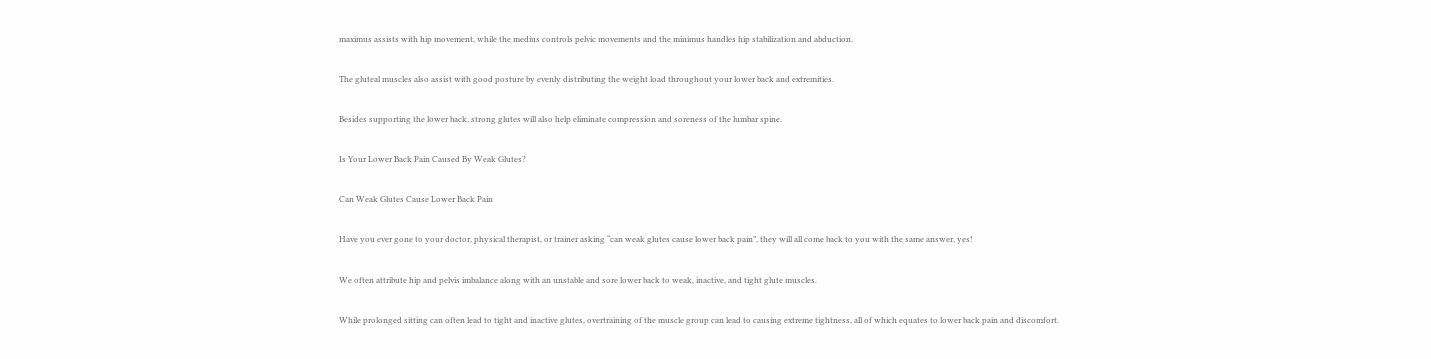maximus assists with hip movement, while the medius controls pelvic movements and the minimus handles hip stabilization and abduction.

The gluteal muscles also assist with good posture by evenly distributing the weight load throughout your lower back and extremities.

Besides supporting the lower back, strong glutes will also help eliminate compression and soreness of the lumbar spine.

Is Your Lower Back Pain Caused By Weak Glutes?

Can Weak Glutes Cause Lower Back Pain

Have you ever gone to your doctor, physical therapist, or trainer asking “can weak glutes cause lower back pain”, they will all come back to you with the same answer, yes!

We often attribute hip and pelvis imbalance along with an unstable and sore lower back to weak, inactive, and tight glute muscles.

While prolonged sitting can often lead to tight and inactive glutes, overtraining of the muscle group can lead to causing extreme tightness, all of which equates to lower back pain and discomfort.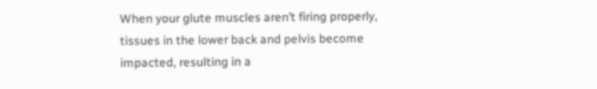When your glute muscles aren’t firing properly, tissues in the lower back and pelvis become impacted, resulting in a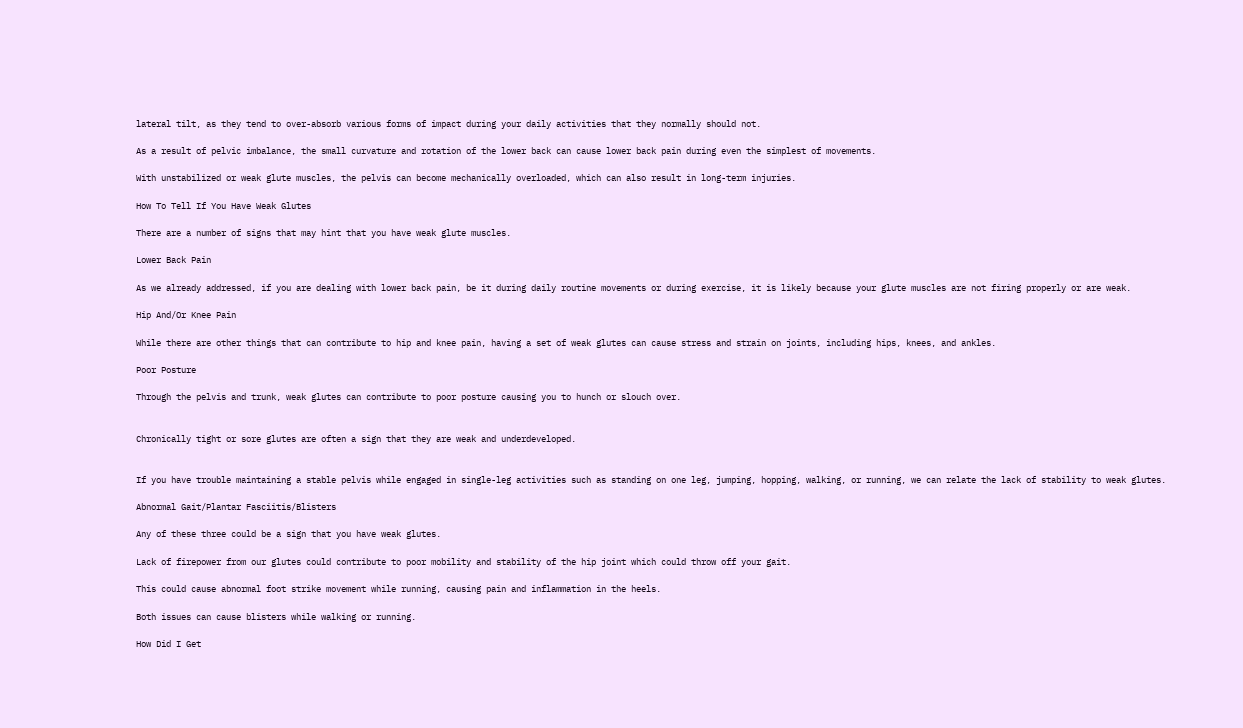lateral tilt, as they tend to over-absorb various forms of impact during your daily activities that they normally should not.

As a result of pelvic imbalance, the small curvature and rotation of the lower back can cause lower back pain during even the simplest of movements.

With unstabilized or weak glute muscles, the pelvis can become mechanically overloaded, which can also result in long-term injuries.

How To Tell If You Have Weak Glutes

There are a number of signs that may hint that you have weak glute muscles.

Lower Back Pain

As we already addressed, if you are dealing with lower back pain, be it during daily routine movements or during exercise, it is likely because your glute muscles are not firing properly or are weak.

Hip And/Or Knee Pain

While there are other things that can contribute to hip and knee pain, having a set of weak glutes can cause stress and strain on joints, including hips, knees, and ankles.

Poor Posture

Through the pelvis and trunk, weak glutes can contribute to poor posture causing you to hunch or slouch over.


Chronically tight or sore glutes are often a sign that they are weak and underdeveloped.


If you have trouble maintaining a stable pelvis while engaged in single-leg activities such as standing on one leg, jumping, hopping, walking, or running, we can relate the lack of stability to weak glutes.

Abnormal Gait/Plantar Fasciitis/Blisters

Any of these three could be a sign that you have weak glutes.

Lack of firepower from our glutes could contribute to poor mobility and stability of the hip joint which could throw off your gait.

This could cause abnormal foot strike movement while running, causing pain and inflammation in the heels.

Both issues can cause blisters while walking or running.

How Did I Get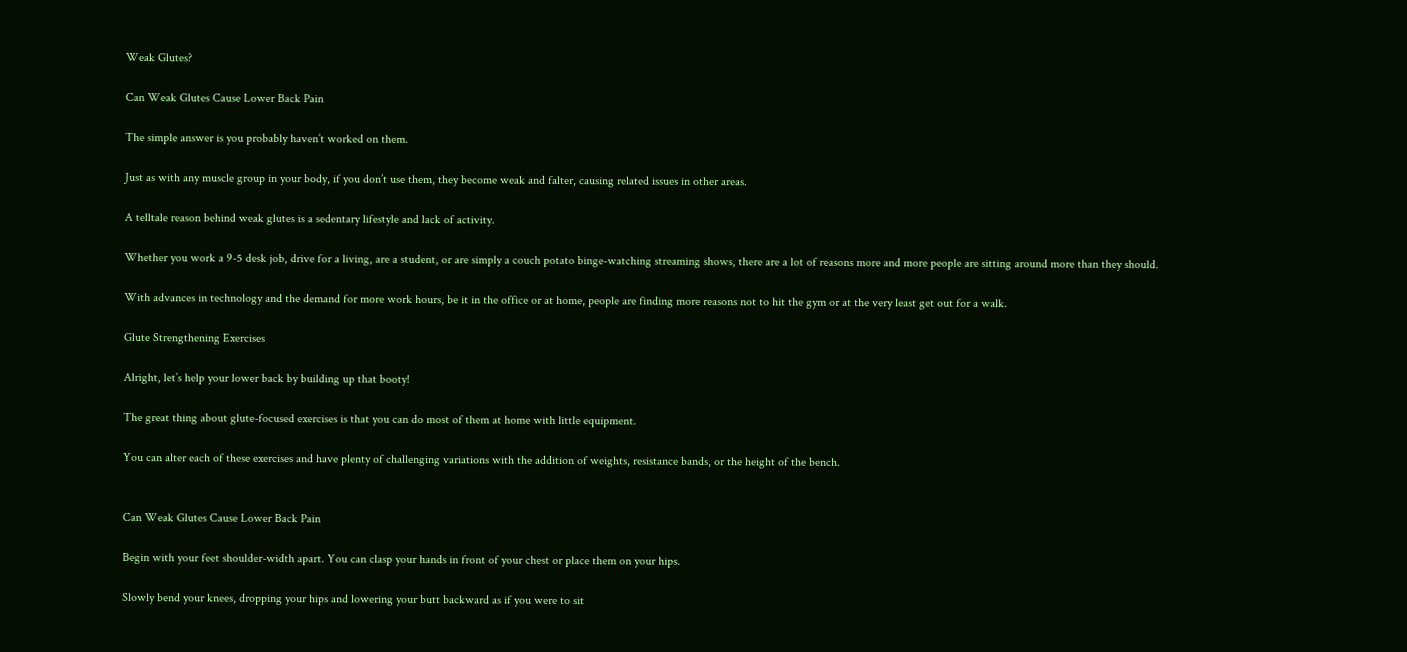Weak Glutes?

Can Weak Glutes Cause Lower Back Pain

The simple answer is you probably haven’t worked on them.

Just as with any muscle group in your body, if you don’t use them, they become weak and falter, causing related issues in other areas.

A telltale reason behind weak glutes is a sedentary lifestyle and lack of activity.

Whether you work a 9-5 desk job, drive for a living, are a student, or are simply a couch potato binge-watching streaming shows, there are a lot of reasons more and more people are sitting around more than they should.

With advances in technology and the demand for more work hours, be it in the office or at home, people are finding more reasons not to hit the gym or at the very least get out for a walk.

Glute Strengthening Exercises

Alright, let’s help your lower back by building up that booty!

The great thing about glute-focused exercises is that you can do most of them at home with little equipment.

You can alter each of these exercises and have plenty of challenging variations with the addition of weights, resistance bands, or the height of the bench.


Can Weak Glutes Cause Lower Back Pain

Begin with your feet shoulder-width apart. You can clasp your hands in front of your chest or place them on your hips.

Slowly bend your knees, dropping your hips and lowering your butt backward as if you were to sit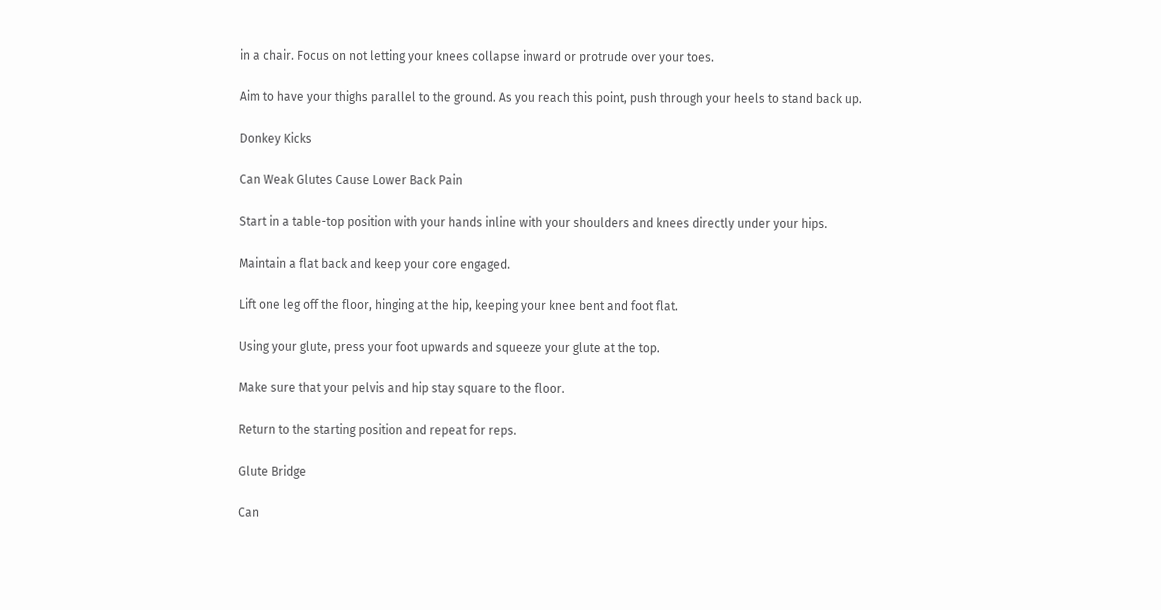in a chair. Focus on not letting your knees collapse inward or protrude over your toes.

Aim to have your thighs parallel to the ground. As you reach this point, push through your heels to stand back up.

Donkey Kicks

Can Weak Glutes Cause Lower Back Pain

Start in a table-top position with your hands inline with your shoulders and knees directly under your hips.

Maintain a flat back and keep your core engaged.

Lift one leg off the floor, hinging at the hip, keeping your knee bent and foot flat.

Using your glute, press your foot upwards and squeeze your glute at the top.

Make sure that your pelvis and hip stay square to the floor.

Return to the starting position and repeat for reps.

Glute Bridge

Can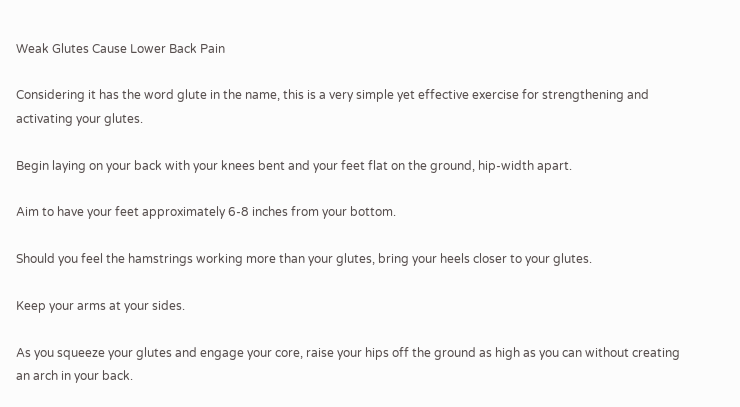Weak Glutes Cause Lower Back Pain

Considering it has the word glute in the name, this is a very simple yet effective exercise for strengthening and activating your glutes.

Begin laying on your back with your knees bent and your feet flat on the ground, hip-width apart.

Aim to have your feet approximately 6-8 inches from your bottom.

Should you feel the hamstrings working more than your glutes, bring your heels closer to your glutes.

Keep your arms at your sides.

As you squeeze your glutes and engage your core, raise your hips off the ground as high as you can without creating an arch in your back.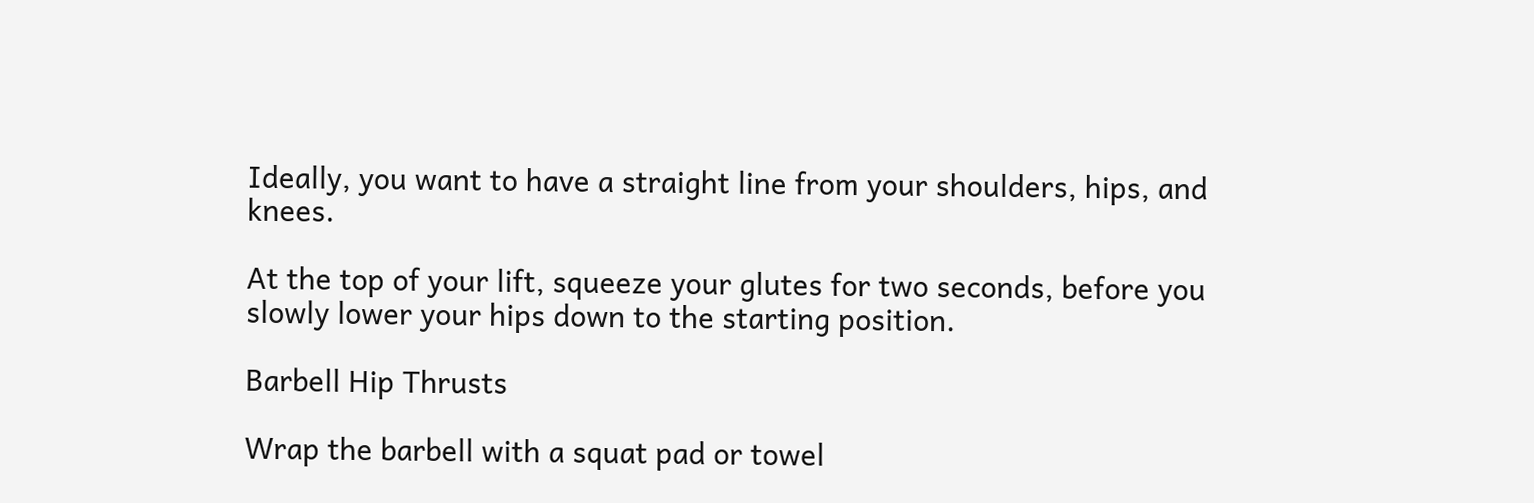Ideally, you want to have a straight line from your shoulders, hips, and knees.

At the top of your lift, squeeze your glutes for two seconds, before you slowly lower your hips down to the starting position.

Barbell Hip Thrusts

Wrap the barbell with a squat pad or towel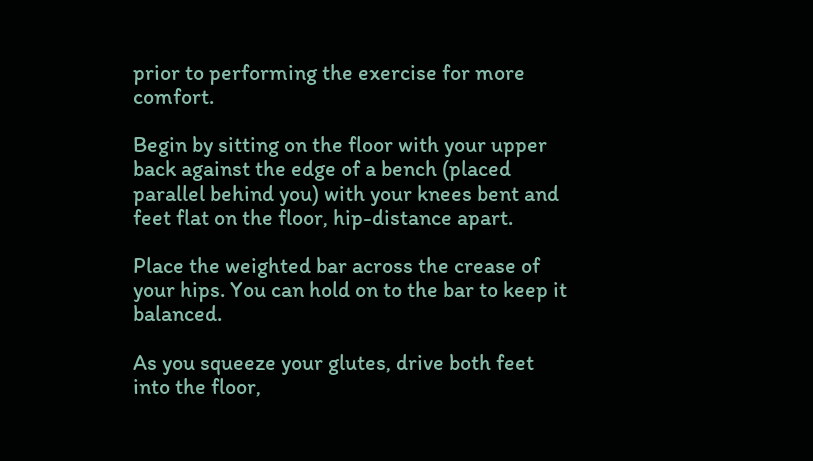prior to performing the exercise for more comfort.

Begin by sitting on the floor with your upper back against the edge of a bench (placed parallel behind you) with your knees bent and feet flat on the floor, hip-distance apart.

Place the weighted bar across the crease of your hips. You can hold on to the bar to keep it balanced.

As you squeeze your glutes, drive both feet into the floor,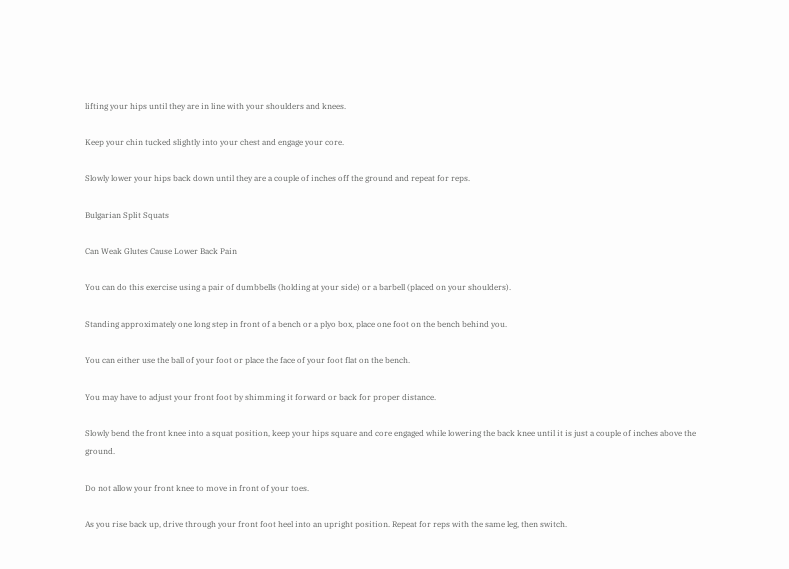lifting your hips until they are in line with your shoulders and knees.

Keep your chin tucked slightly into your chest and engage your core.

Slowly lower your hips back down until they are a couple of inches off the ground and repeat for reps.

Bulgarian Split Squats

Can Weak Glutes Cause Lower Back Pain

You can do this exercise using a pair of dumbbells (holding at your side) or a barbell (placed on your shoulders).

Standing approximately one long step in front of a bench or a plyo box, place one foot on the bench behind you.

You can either use the ball of your foot or place the face of your foot flat on the bench.

You may have to adjust your front foot by shimming it forward or back for proper distance.

Slowly bend the front knee into a squat position, keep your hips square and core engaged while lowering the back knee until it is just a couple of inches above the ground.

Do not allow your front knee to move in front of your toes.

As you rise back up, drive through your front foot heel into an upright position. Repeat for reps with the same leg, then switch.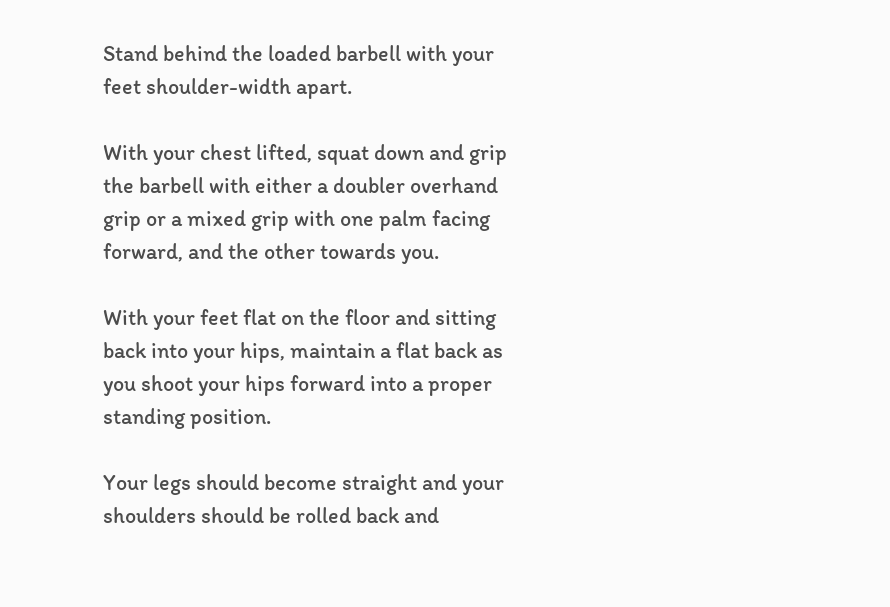Stand behind the loaded barbell with your feet shoulder-width apart.

With your chest lifted, squat down and grip the barbell with either a doubler overhand grip or a mixed grip with one palm facing forward, and the other towards you.

With your feet flat on the floor and sitting back into your hips, maintain a flat back as you shoot your hips forward into a proper standing position.

Your legs should become straight and your shoulders should be rolled back and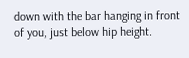down with the bar hanging in front of you, just below hip height.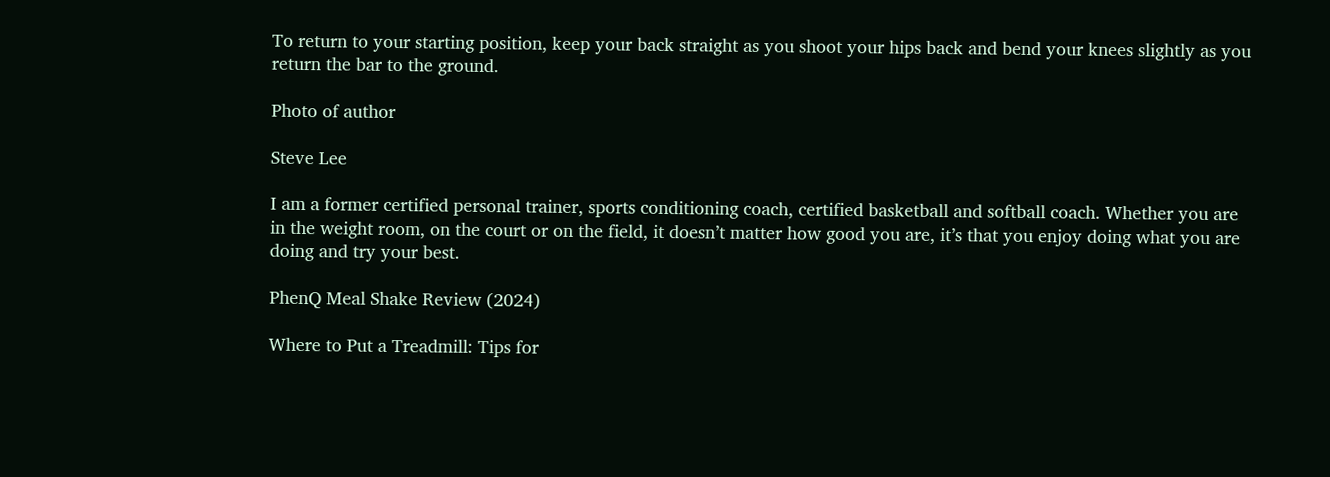To return to your starting position, keep your back straight as you shoot your hips back and bend your knees slightly as you return the bar to the ground.

Photo of author

Steve Lee

I am a former certified personal trainer, sports conditioning coach, certified basketball and softball coach. Whether you are in the weight room, on the court or on the field, it doesn’t matter how good you are, it’s that you enjoy doing what you are doing and try your best.

PhenQ Meal Shake Review (2024)

Where to Put a Treadmill: Tips for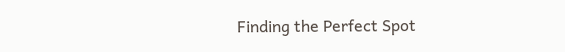Finding the Perfect Spot